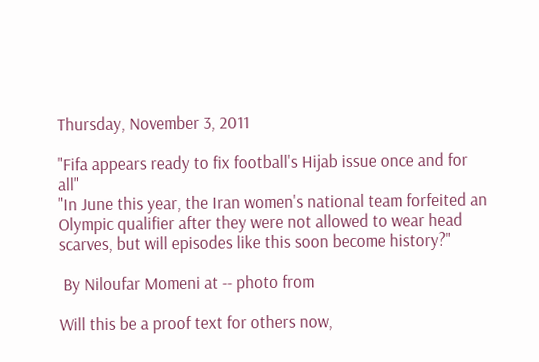Thursday, November 3, 2011

"Fifa appears ready to fix football's Hijab issue once and for all"
"In June this year, the Iran women's national team forfeited an Olympic qualifier after they were not allowed to wear head scarves, but will episodes like this soon become history?"

 By Niloufar Momeni at -- photo from

Will this be a proof text for others now,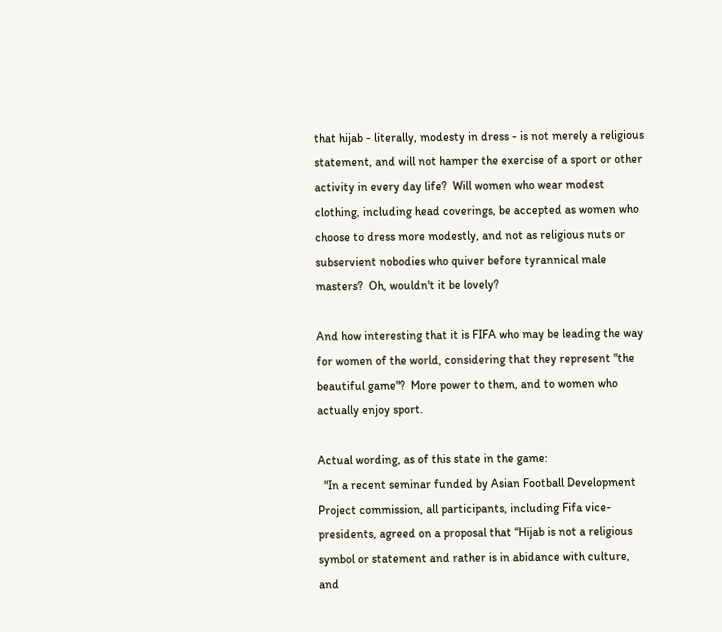that hijab - literally, modesty in dress - is not merely a religious statement, and will not hamper the exercise of a sport or other activity in every day life?  Will women who wear modest clothing, including head coverings, be accepted as women who choose to dress more modestly, and not as religious nuts or subservient nobodies who quiver before tyrannical male masters?  Oh, wouldn't it be lovely?

And how interesting that it is FIFA who may be leading the way for women of the world, considering that they represent "the beautiful game"?  More power to them, and to women who actually enjoy sport.

Actual wording, as of this state in the game:
  "In a recent seminar funded by Asian Football Development Project commission, all participants, including Fifa vice-presidents, agreed on a proposal that “Hijab is not a religious symbol or statement and rather is in abidance with culture, and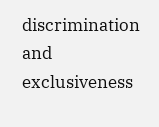discrimination and exclusiveness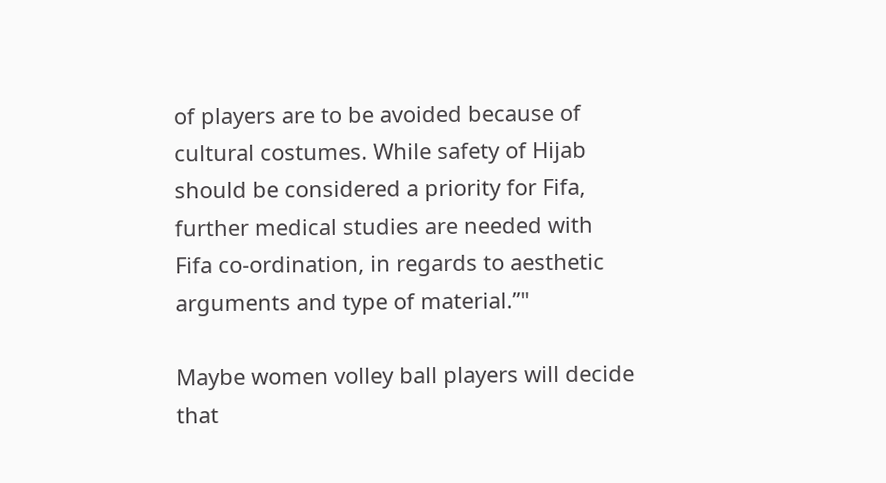of players are to be avoided because of cultural costumes. While safety of Hijab should be considered a priority for Fifa, further medical studies are needed with Fifa co-ordination, in regards to aesthetic arguments and type of material.”"

Maybe women volley ball players will decide that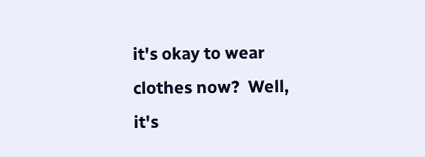it's okay to wear clothes now?  Well,  it's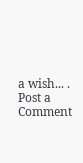a wish... .
Post a Comment